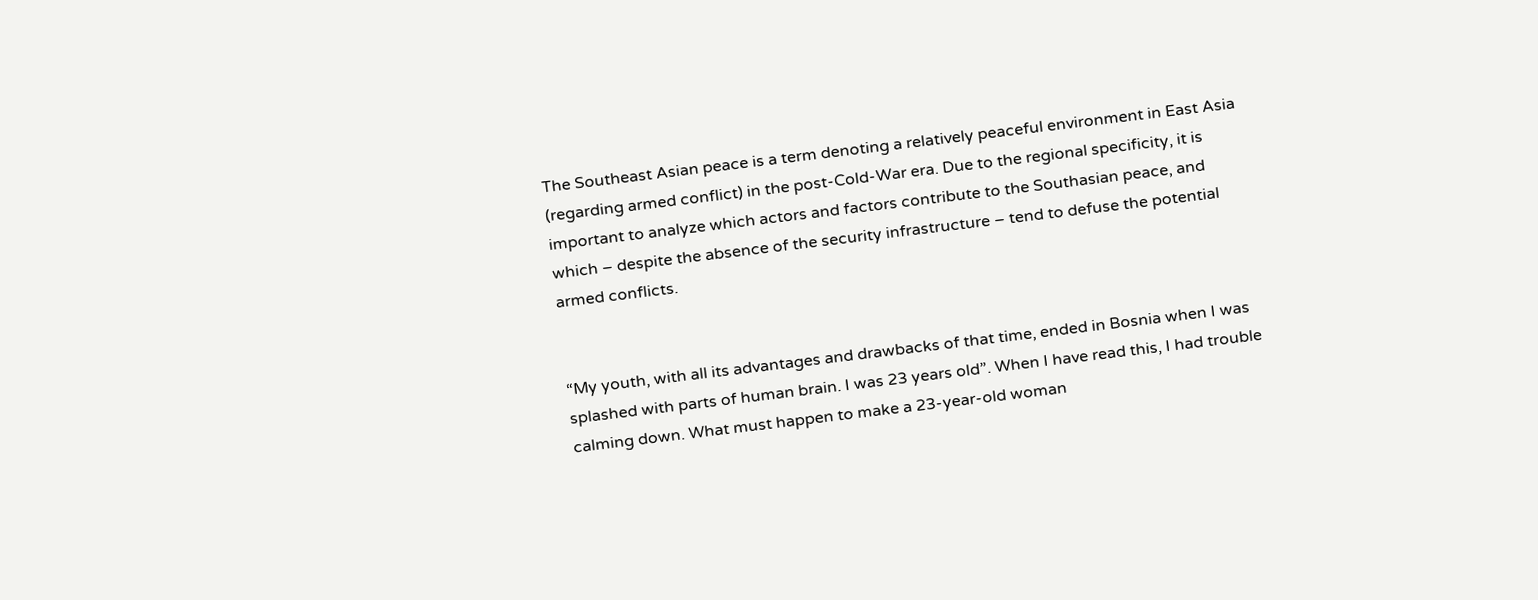The Southeast Asian peace is a term denoting a relatively peaceful environment in East Asia (regarding armed conflict) in the post-Cold-War era. Due to the regional specificity, it is important to analyze which actors and factors contribute to the Southasian peace, and which – despite the absence of the security infrastructure – tend to defuse the potential armed conflicts.


“My youth, with all its advantages and drawbacks of that time, ended in Bosnia when I was splashed with parts of human brain. I was 23 years old”. When I have read this, I had trouble calming down. What must happen to make a 23-year-old woman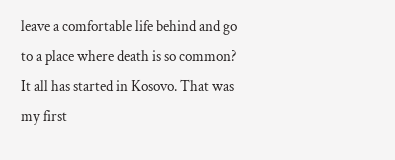leave a comfortable life behind and go to a place where death is so common? It all has started in Kosovo. That was my first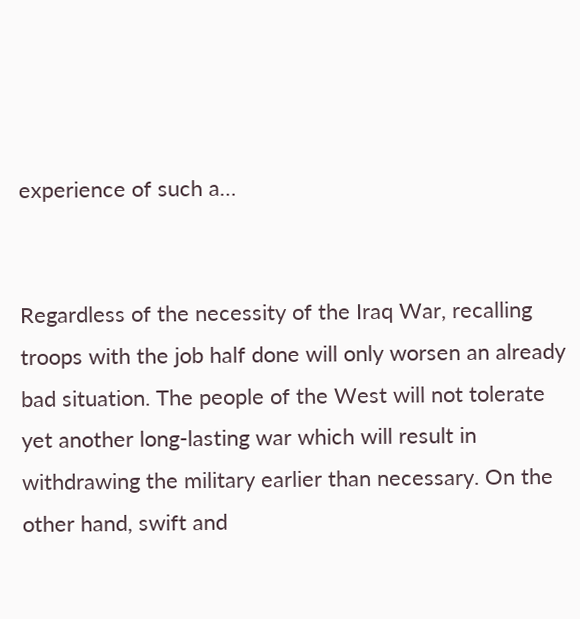experience of such a…


Regardless of the necessity of the Iraq War, recalling troops with the job half done will only worsen an already bad situation. The people of the West will not tolerate yet another long-lasting war which will result in withdrawing the military earlier than necessary. On the other hand, swift and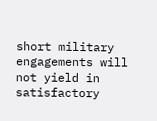short military engagements will not yield in satisfactory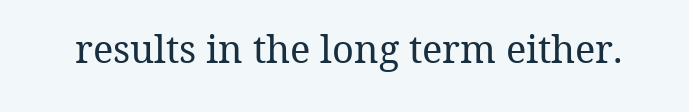results in the long term either.